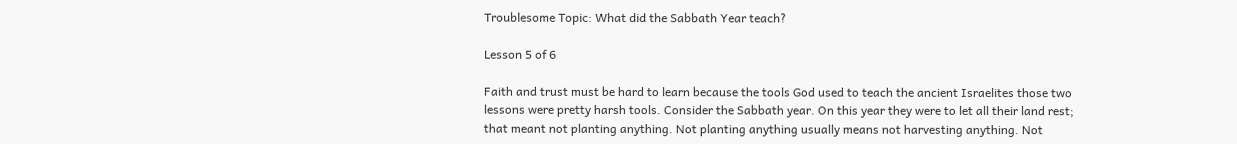Troublesome Topic: What did the Sabbath Year teach?

Lesson 5 of 6

Faith and trust must be hard to learn because the tools God used to teach the ancient Israelites those two lessons were pretty harsh tools. Consider the Sabbath year. On this year they were to let all their land rest; that meant not planting anything. Not planting anything usually means not harvesting anything. Not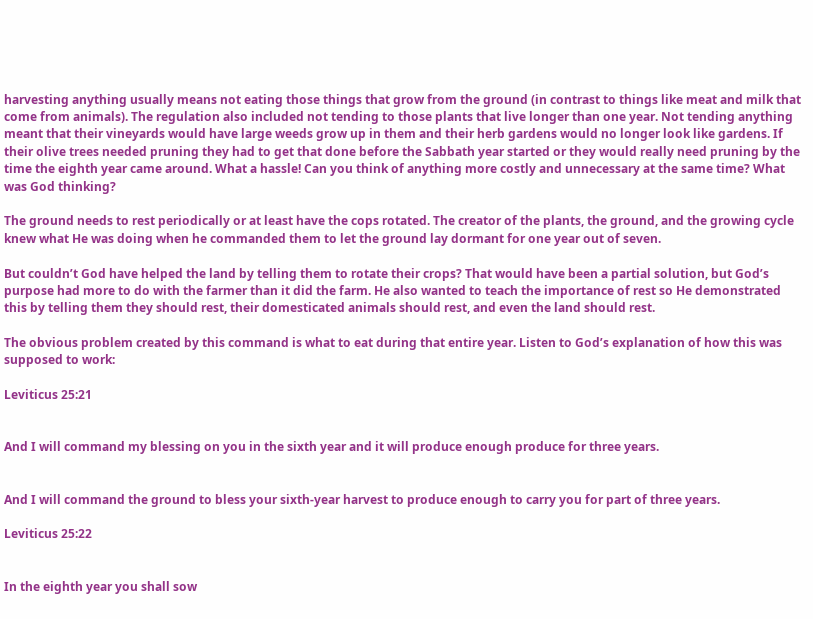harvesting anything usually means not eating those things that grow from the ground (in contrast to things like meat and milk that come from animals). The regulation also included not tending to those plants that live longer than one year. Not tending anything meant that their vineyards would have large weeds grow up in them and their herb gardens would no longer look like gardens. If their olive trees needed pruning they had to get that done before the Sabbath year started or they would really need pruning by the time the eighth year came around. What a hassle! Can you think of anything more costly and unnecessary at the same time? What was God thinking?

The ground needs to rest periodically or at least have the cops rotated. The creator of the plants, the ground, and the growing cycle knew what He was doing when he commanded them to let the ground lay dormant for one year out of seven.

But couldn’t God have helped the land by telling them to rotate their crops? That would have been a partial solution, but God’s purpose had more to do with the farmer than it did the farm. He also wanted to teach the importance of rest so He demonstrated this by telling them they should rest, their domesticated animals should rest, and even the land should rest.

The obvious problem created by this command is what to eat during that entire year. Listen to God’s explanation of how this was supposed to work:

Leviticus 25:21


And I will command my blessing on you in the sixth year and it will produce enough produce for three years.


And I will command the ground to bless your sixth-year harvest to produce enough to carry you for part of three years.

Leviticus 25:22


In the eighth year you shall sow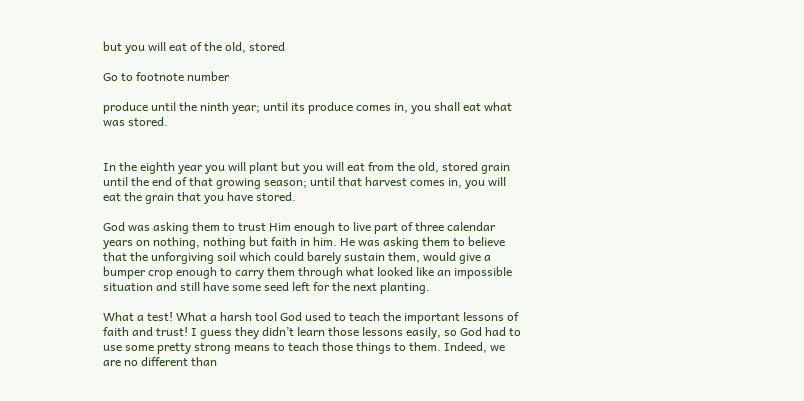but you will eat of the old, stored

Go to footnote number

produce until the ninth year; until its produce comes in, you shall eat what was stored.


In the eighth year you will plant but you will eat from the old, stored grain until the end of that growing season; until that harvest comes in, you will eat the grain that you have stored.

God was asking them to trust Him enough to live part of three calendar years on nothing, nothing but faith in him. He was asking them to believe that the unforgiving soil which could barely sustain them, would give a bumper crop enough to carry them through what looked like an impossible situation and still have some seed left for the next planting.

What a test! What a harsh tool God used to teach the important lessons of faith and trust! I guess they didn’t learn those lessons easily, so God had to use some pretty strong means to teach those things to them. Indeed, we are no different than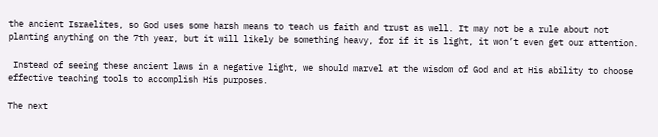the ancient Israelites, so God uses some harsh means to teach us faith and trust as well. It may not be a rule about not planting anything on the 7th year, but it will likely be something heavy, for if it is light, it won’t even get our attention.

 Instead of seeing these ancient laws in a negative light, we should marvel at the wisdom of God and at His ability to choose effective teaching tools to accomplish His purposes.

The next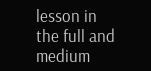lesson in the full and medium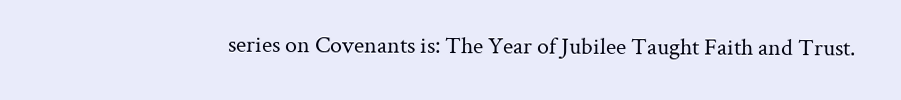series on Covenants is: The Year of Jubilee Taught Faith and Trust.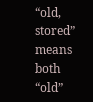“old, stored” means both “old”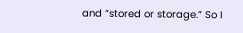and “stored or storage.” So I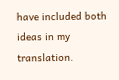have included both ideas in my translation.